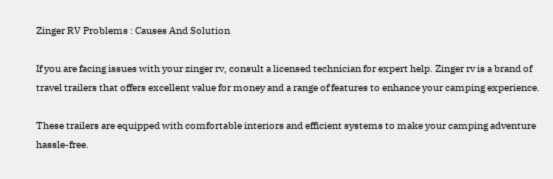Zinger RV Problems : Causes And Solution

If you are facing issues with your zinger rv, consult a licensed technician for expert help. Zinger rv is a brand of travel trailers that offers excellent value for money and a range of features to enhance your camping experience.

These trailers are equipped with comfortable interiors and efficient systems to make your camping adventure hassle-free.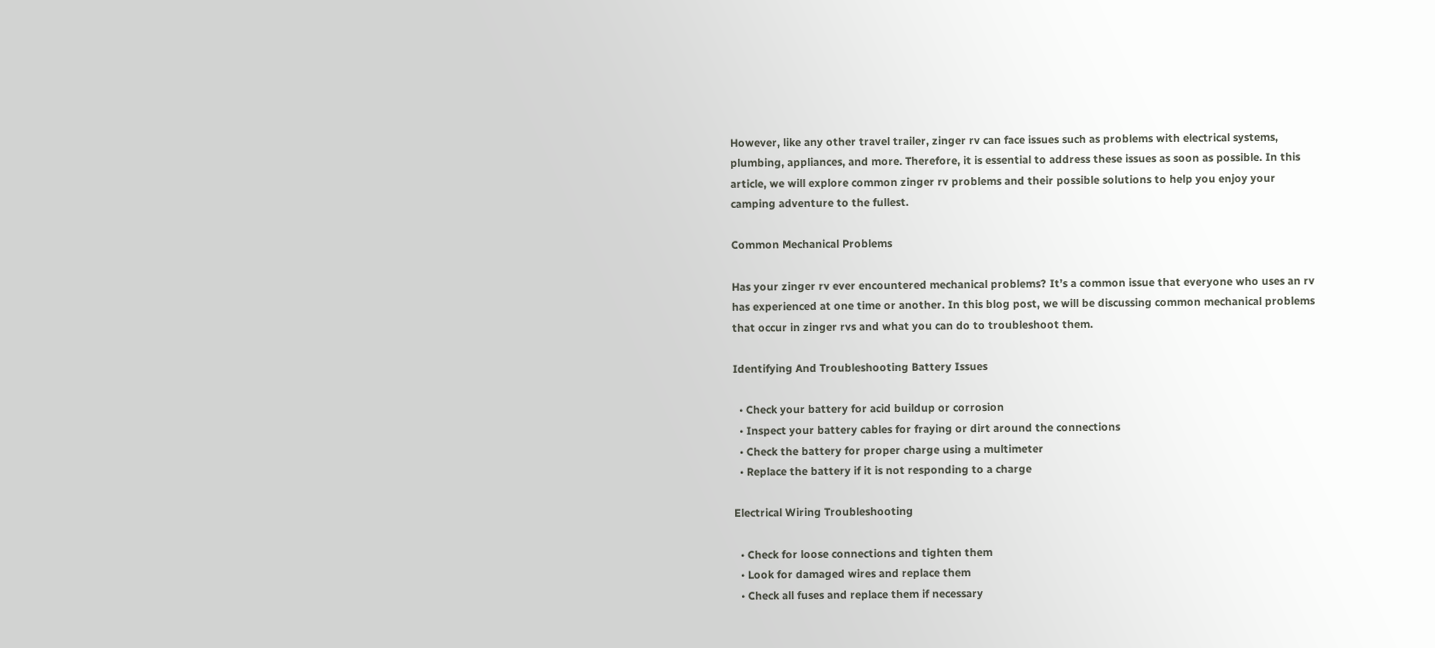However, like any other travel trailer, zinger rv can face issues such as problems with electrical systems, plumbing, appliances, and more. Therefore, it is essential to address these issues as soon as possible. In this article, we will explore common zinger rv problems and their possible solutions to help you enjoy your camping adventure to the fullest.

Common Mechanical Problems

Has your zinger rv ever encountered mechanical problems? It’s a common issue that everyone who uses an rv has experienced at one time or another. In this blog post, we will be discussing common mechanical problems that occur in zinger rvs and what you can do to troubleshoot them.

Identifying And Troubleshooting Battery Issues

  • Check your battery for acid buildup or corrosion
  • Inspect your battery cables for fraying or dirt around the connections
  • Check the battery for proper charge using a multimeter
  • Replace the battery if it is not responding to a charge

Electrical Wiring Troubleshooting

  • Check for loose connections and tighten them
  • Look for damaged wires and replace them
  • Check all fuses and replace them if necessary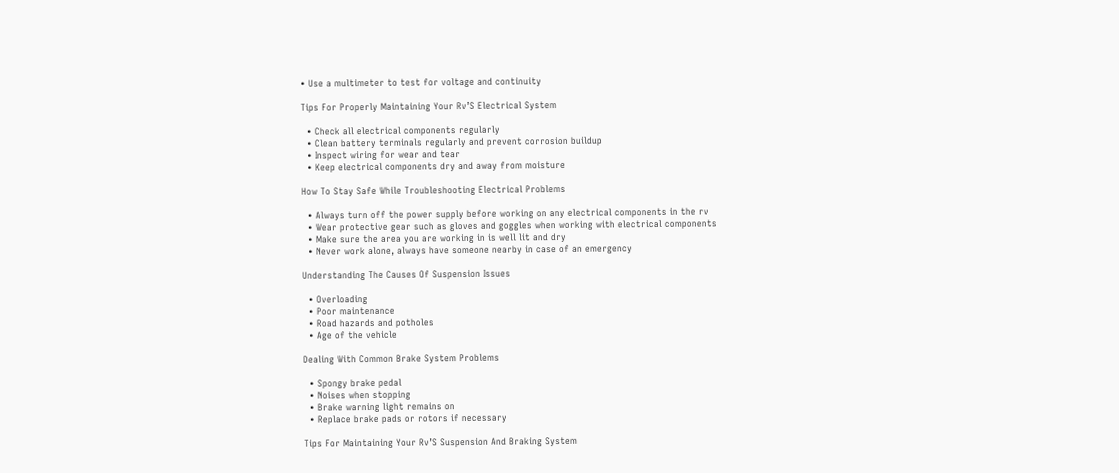• Use a multimeter to test for voltage and continuity

Tips For Properly Maintaining Your Rv’S Electrical System

  • Check all electrical components regularly
  • Clean battery terminals regularly and prevent corrosion buildup
  • Inspect wiring for wear and tear
  • Keep electrical components dry and away from moisture

How To Stay Safe While Troubleshooting Electrical Problems

  • Always turn off the power supply before working on any electrical components in the rv
  • Wear protective gear such as gloves and goggles when working with electrical components
  • Make sure the area you are working in is well lit and dry
  • Never work alone, always have someone nearby in case of an emergency

Understanding The Causes Of Suspension Issues

  • Overloading
  • Poor maintenance
  • Road hazards and potholes
  • Age of the vehicle

Dealing With Common Brake System Problems

  • Spongy brake pedal
  • Noises when stopping
  • Brake warning light remains on
  • Replace brake pads or rotors if necessary

Tips For Maintaining Your Rv’S Suspension And Braking System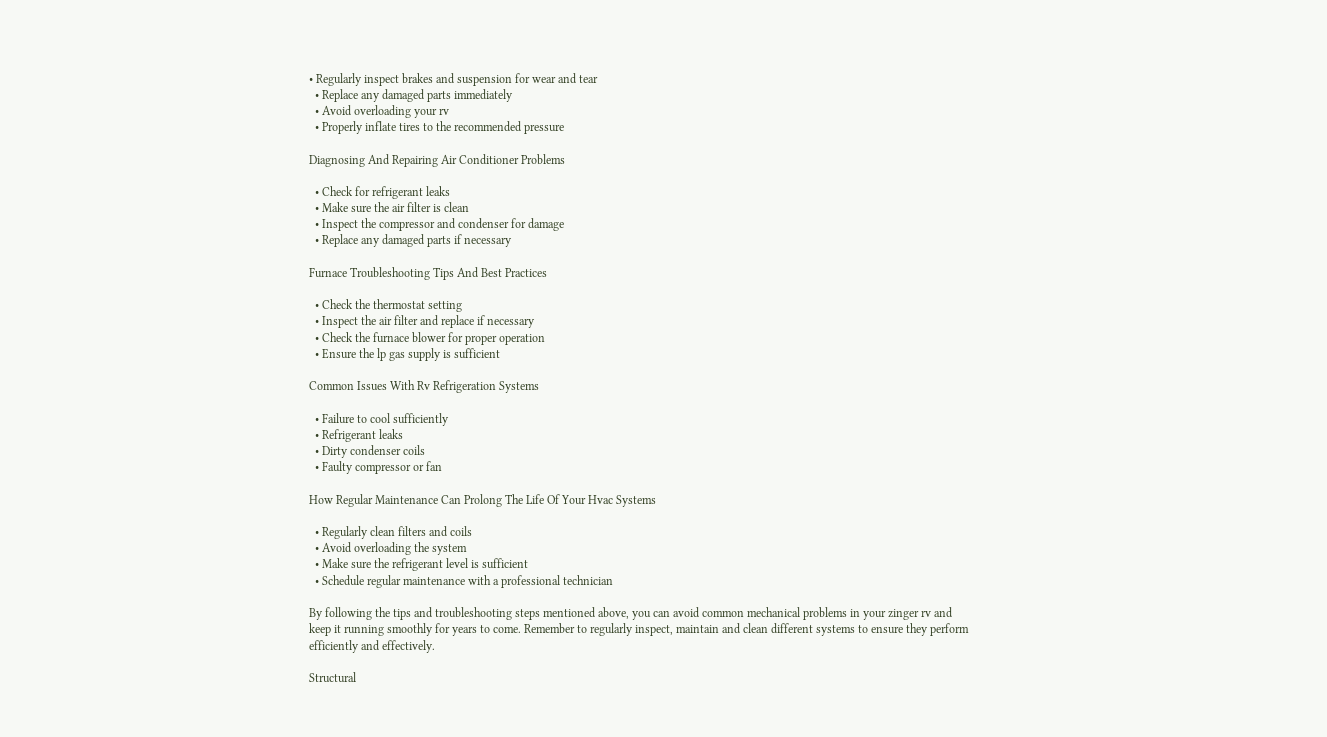• Regularly inspect brakes and suspension for wear and tear
  • Replace any damaged parts immediately
  • Avoid overloading your rv
  • Properly inflate tires to the recommended pressure

Diagnosing And Repairing Air Conditioner Problems

  • Check for refrigerant leaks
  • Make sure the air filter is clean
  • Inspect the compressor and condenser for damage
  • Replace any damaged parts if necessary

Furnace Troubleshooting Tips And Best Practices

  • Check the thermostat setting
  • Inspect the air filter and replace if necessary
  • Check the furnace blower for proper operation
  • Ensure the lp gas supply is sufficient

Common Issues With Rv Refrigeration Systems

  • Failure to cool sufficiently
  • Refrigerant leaks
  • Dirty condenser coils
  • Faulty compressor or fan

How Regular Maintenance Can Prolong The Life Of Your Hvac Systems

  • Regularly clean filters and coils
  • Avoid overloading the system
  • Make sure the refrigerant level is sufficient
  • Schedule regular maintenance with a professional technician

By following the tips and troubleshooting steps mentioned above, you can avoid common mechanical problems in your zinger rv and keep it running smoothly for years to come. Remember to regularly inspect, maintain and clean different systems to ensure they perform efficiently and effectively.

Structural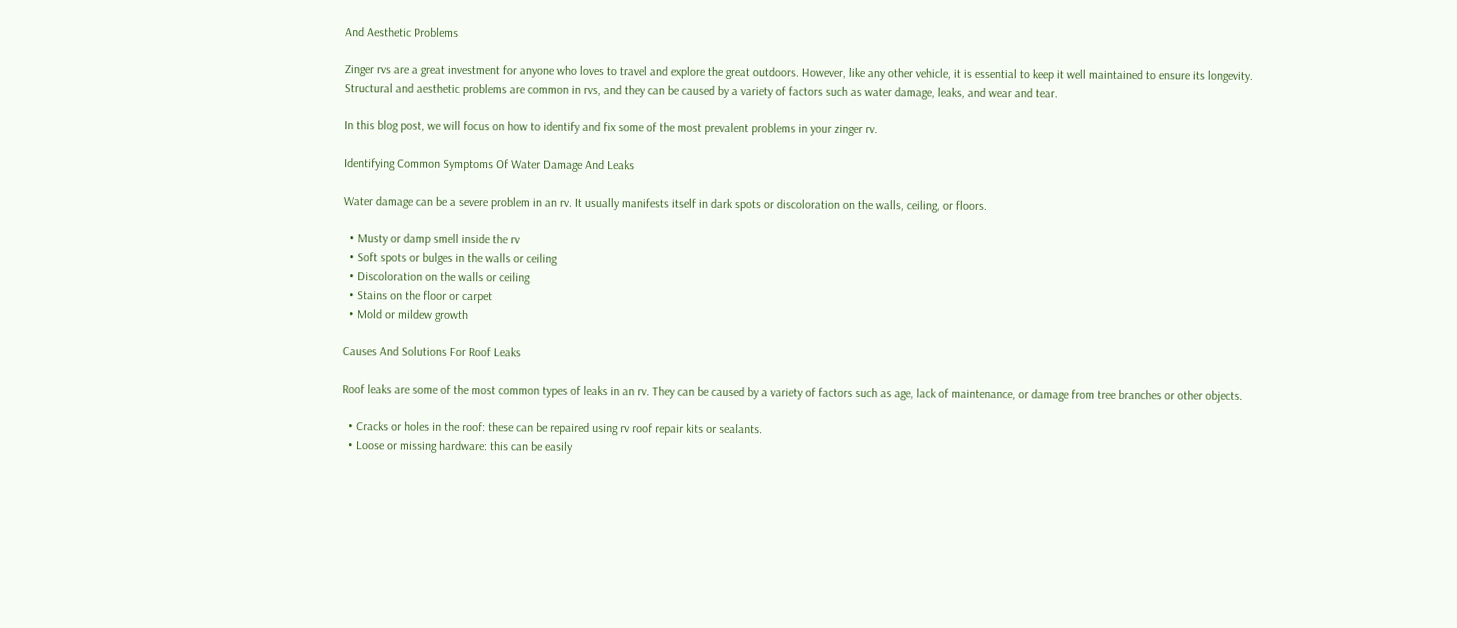And Aesthetic Problems

Zinger rvs are a great investment for anyone who loves to travel and explore the great outdoors. However, like any other vehicle, it is essential to keep it well maintained to ensure its longevity. Structural and aesthetic problems are common in rvs, and they can be caused by a variety of factors such as water damage, leaks, and wear and tear.

In this blog post, we will focus on how to identify and fix some of the most prevalent problems in your zinger rv.

Identifying Common Symptoms Of Water Damage And Leaks

Water damage can be a severe problem in an rv. It usually manifests itself in dark spots or discoloration on the walls, ceiling, or floors.

  • Musty or damp smell inside the rv
  • Soft spots or bulges in the walls or ceiling
  • Discoloration on the walls or ceiling
  • Stains on the floor or carpet
  • Mold or mildew growth

Causes And Solutions For Roof Leaks

Roof leaks are some of the most common types of leaks in an rv. They can be caused by a variety of factors such as age, lack of maintenance, or damage from tree branches or other objects.

  • Cracks or holes in the roof: these can be repaired using rv roof repair kits or sealants.
  • Loose or missing hardware: this can be easily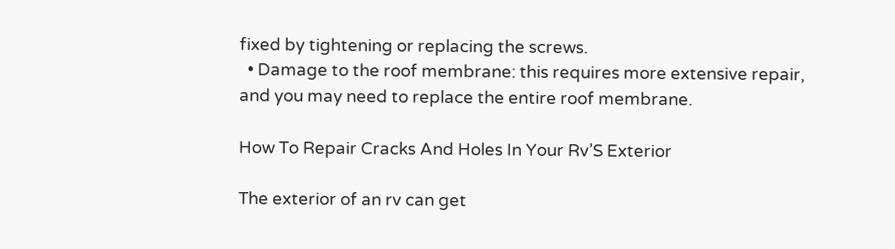fixed by tightening or replacing the screws.
  • Damage to the roof membrane: this requires more extensive repair, and you may need to replace the entire roof membrane.

How To Repair Cracks And Holes In Your Rv’S Exterior

The exterior of an rv can get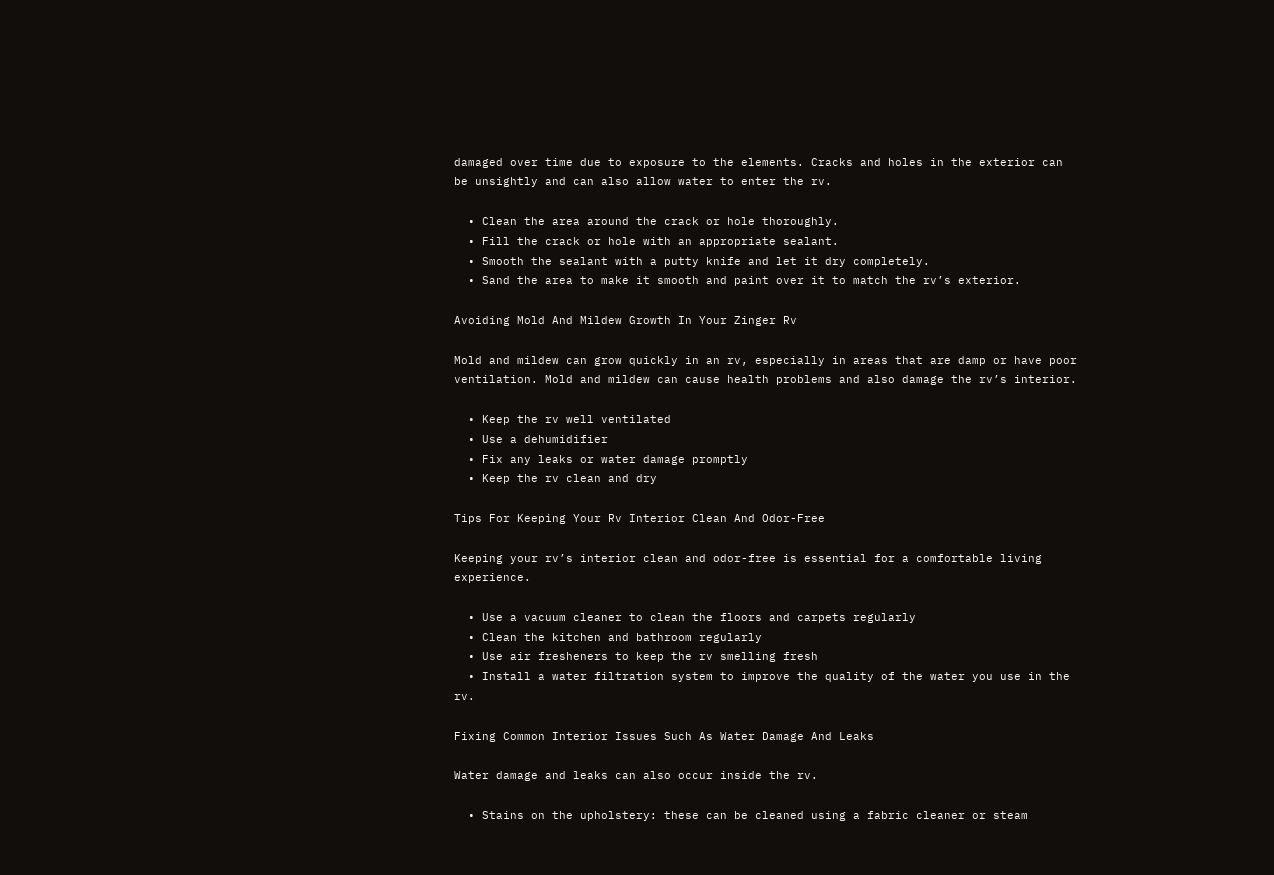damaged over time due to exposure to the elements. Cracks and holes in the exterior can be unsightly and can also allow water to enter the rv.

  • Clean the area around the crack or hole thoroughly.
  • Fill the crack or hole with an appropriate sealant.
  • Smooth the sealant with a putty knife and let it dry completely.
  • Sand the area to make it smooth and paint over it to match the rv’s exterior.

Avoiding Mold And Mildew Growth In Your Zinger Rv

Mold and mildew can grow quickly in an rv, especially in areas that are damp or have poor ventilation. Mold and mildew can cause health problems and also damage the rv’s interior.

  • Keep the rv well ventilated
  • Use a dehumidifier
  • Fix any leaks or water damage promptly
  • Keep the rv clean and dry

Tips For Keeping Your Rv Interior Clean And Odor-Free

Keeping your rv’s interior clean and odor-free is essential for a comfortable living experience.

  • Use a vacuum cleaner to clean the floors and carpets regularly
  • Clean the kitchen and bathroom regularly
  • Use air fresheners to keep the rv smelling fresh
  • Install a water filtration system to improve the quality of the water you use in the rv.

Fixing Common Interior Issues Such As Water Damage And Leaks

Water damage and leaks can also occur inside the rv.

  • Stains on the upholstery: these can be cleaned using a fabric cleaner or steam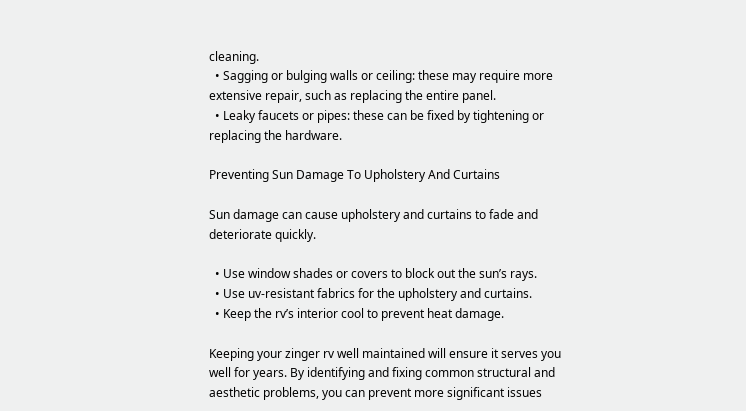cleaning.
  • Sagging or bulging walls or ceiling: these may require more extensive repair, such as replacing the entire panel.
  • Leaky faucets or pipes: these can be fixed by tightening or replacing the hardware.

Preventing Sun Damage To Upholstery And Curtains

Sun damage can cause upholstery and curtains to fade and deteriorate quickly.

  • Use window shades or covers to block out the sun’s rays.
  • Use uv-resistant fabrics for the upholstery and curtains.
  • Keep the rv’s interior cool to prevent heat damage.

Keeping your zinger rv well maintained will ensure it serves you well for years. By identifying and fixing common structural and aesthetic problems, you can prevent more significant issues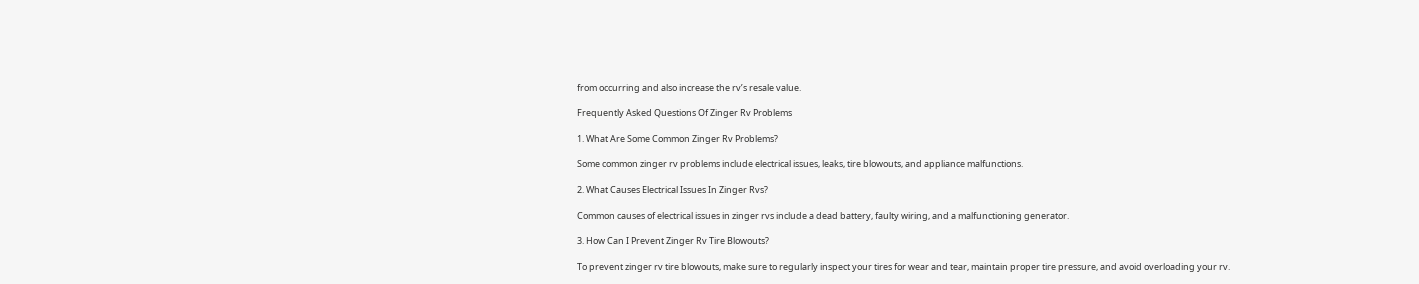from occurring and also increase the rv’s resale value.

Frequently Asked Questions Of Zinger Rv Problems

1. What Are Some Common Zinger Rv Problems?

Some common zinger rv problems include electrical issues, leaks, tire blowouts, and appliance malfunctions.

2. What Causes Electrical Issues In Zinger Rvs?

Common causes of electrical issues in zinger rvs include a dead battery, faulty wiring, and a malfunctioning generator.

3. How Can I Prevent Zinger Rv Tire Blowouts?

To prevent zinger rv tire blowouts, make sure to regularly inspect your tires for wear and tear, maintain proper tire pressure, and avoid overloading your rv.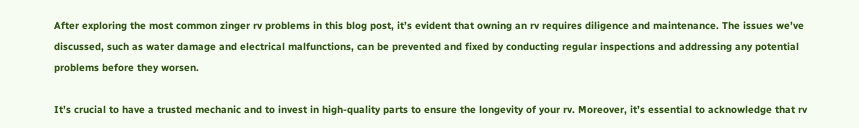After exploring the most common zinger rv problems in this blog post, it’s evident that owning an rv requires diligence and maintenance. The issues we’ve discussed, such as water damage and electrical malfunctions, can be prevented and fixed by conducting regular inspections and addressing any potential problems before they worsen.

It’s crucial to have a trusted mechanic and to invest in high-quality parts to ensure the longevity of your rv. Moreover, it’s essential to acknowledge that rv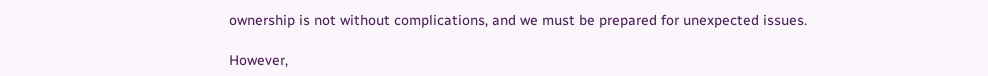ownership is not without complications, and we must be prepared for unexpected issues.

However,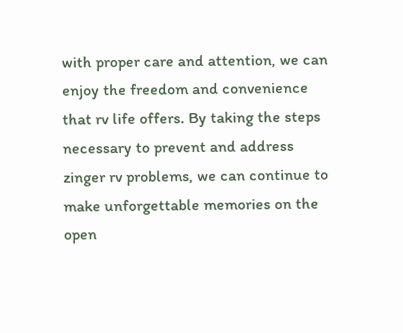with proper care and attention, we can enjoy the freedom and convenience that rv life offers. By taking the steps necessary to prevent and address zinger rv problems, we can continue to make unforgettable memories on the open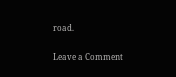road.

Leave a Comment